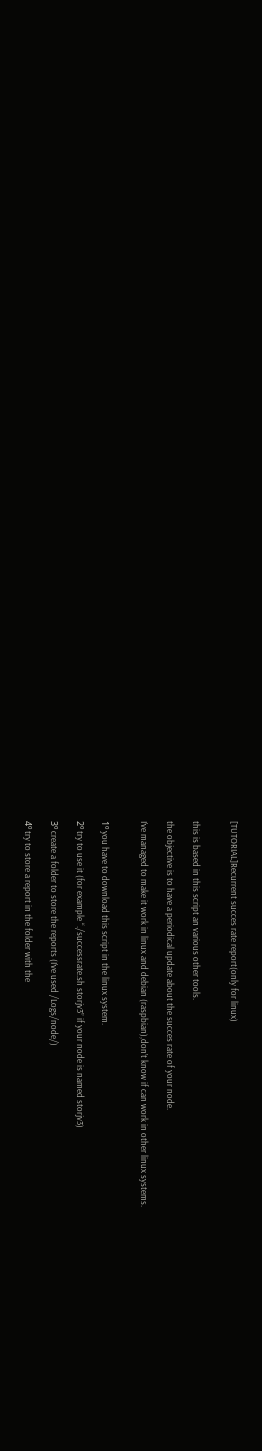[TUTORIAL]Recurrent succes rate report(only for linux)


this is based in this script an various other tools.

the objective is to have a periodical update about the succes rate of your node.

I’ve managed to make it work in linux and debian (raspbian),don’t know if can work in other linux systems.


1º you have to download this script in the linux system.

2º try to use it (for example “./successrate.sh storjv3” if your node is named storjv3)

3º create a folder to store the reports (I’ve used /Logs/node/)

4º try to store a report in the folder with the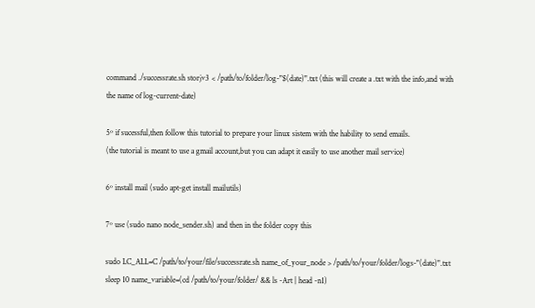command ./successrate.sh storjv3 < /path/to/folder/log-"$(date)".txt (this will create a .txt with the info,and with the name of log-current-date)

5º if sucessful,then follow this tutorial to prepare your linux sistem with the hability to send emails.
(the tutorial is meant to use a gmail account,but you can adapt it easily to use another mail service)

6º install mail (sudo apt-get install mailutils)

7º use (sudo nano node_sender.sh) and then in the folder copy this

sudo LC_ALL=C /path/to/your/file/successrate.sh name_of_your_node > /path/to/your/folder/logs-"(date)".txt sleep 10 name_variable=(cd /path/to/your/folder/ && ls -Art | head -n1)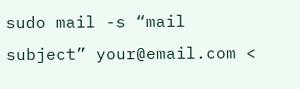sudo mail -s “mail subject” your@email.com <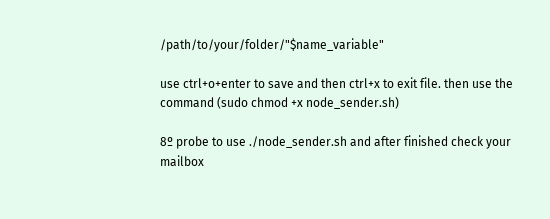/path/to/your/folder/"$name_variable"

use ctrl+o+enter to save and then ctrl+x to exit file. then use the command (sudo chmod +x node_sender.sh)

8º probe to use ./node_sender.sh and after finished check your mailbox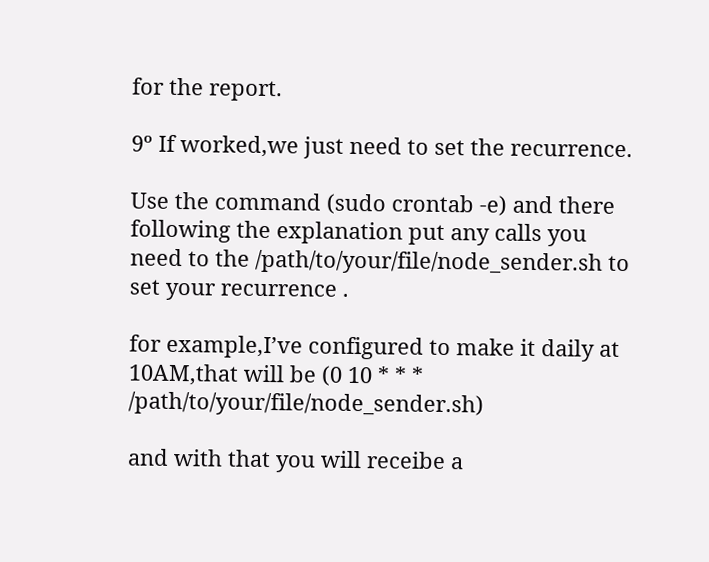for the report.

9º If worked,we just need to set the recurrence.

Use the command (sudo crontab -e) and there following the explanation put any calls you need to the /path/to/your/file/node_sender.sh to set your recurrence .

for example,I’ve configured to make it daily at 10AM,that will be (0 10 * * * /path/to/your/file/node_sender.sh)

and with that you will receibe a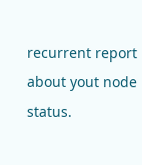recurrent report about yout node status.